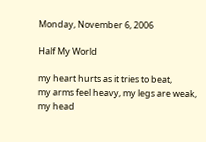Monday, November 6, 2006

Half My World

my heart hurts as it tries to beat,
my arms feel heavy, my legs are weak,
my head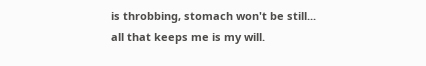is throbbing, stomach won't be still...
all that keeps me is my will.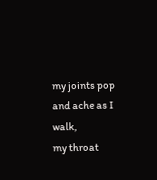my joints pop and ache as I walk,
my throat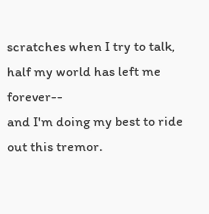scratches when I try to talk,
half my world has left me forever--
and I'm doing my best to ride out this tremor.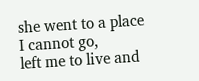she went to a place I cannot go,
left me to live and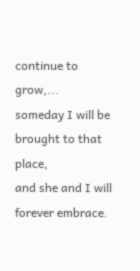continue to grow,...
someday I will be brought to that place,
and she and I will forever embrace.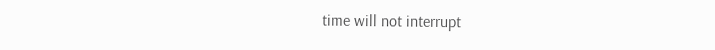time will not interrupt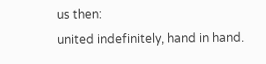us then:
united indefinitely, hand in hand.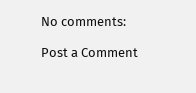No comments:

Post a Comment